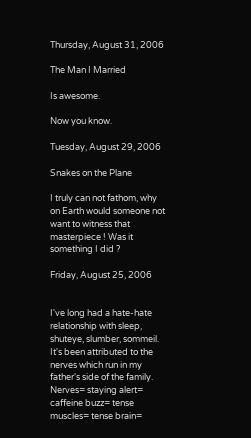Thursday, August 31, 2006

The Man I Married

Is awesome.

Now you know.

Tuesday, August 29, 2006

Snakes on the Plane

I truly can not fathom, why on Earth would someone not want to witness that masterpiece ! Was it something I did ?

Friday, August 25, 2006


I've long had a hate-hate relationship with sleep, shuteye, slumber, sommeil. It's been attributed to the nerves which run in my father's side of the family. Nerves= staying alert= caffeine buzz= tense muscles= tense brain=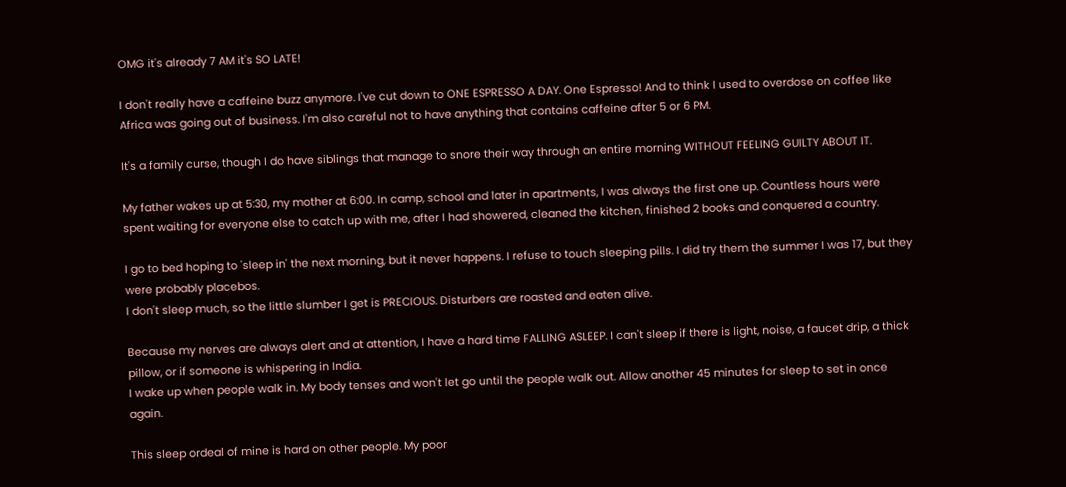OMG it's already 7 AM it's SO LATE!

I don't really have a caffeine buzz anymore. I've cut down to ONE ESPRESSO A DAY. One Espresso! And to think I used to overdose on coffee like Africa was going out of business. I'm also careful not to have anything that contains caffeine after 5 or 6 PM.

It's a family curse, though I do have siblings that manage to snore their way through an entire morning WITHOUT FEELING GUILTY ABOUT IT.

My father wakes up at 5:30, my mother at 6:00. In camp, school and later in apartments, I was always the first one up. Countless hours were spent waiting for everyone else to catch up with me, after I had showered, cleaned the kitchen, finished 2 books and conquered a country.

I go to bed hoping to 'sleep in' the next morning, but it never happens. I refuse to touch sleeping pills. I did try them the summer I was 17, but they were probably placebos.
I don't sleep much, so the little slumber I get is PRECIOUS. Disturbers are roasted and eaten alive.

Because my nerves are always alert and at attention, I have a hard time FALLING ASLEEP. I can't sleep if there is light, noise, a faucet drip, a thick pillow, or if someone is whispering in India.
I wake up when people walk in. My body tenses and won't let go until the people walk out. Allow another 45 minutes for sleep to set in once again.

This sleep ordeal of mine is hard on other people. My poor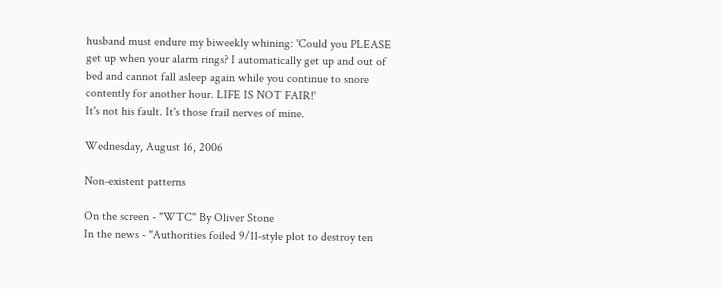husband must endure my biweekly whining: 'Could you PLEASE get up when your alarm rings? I automatically get up and out of bed and cannot fall asleep again while you continue to snore contently for another hour. LIFE IS NOT FAIR!'
It's not his fault. It's those frail nerves of mine.

Wednesday, August 16, 2006

Non-existent patterns

On the screen - "WTC" By Oliver Stone
In the news - "Authorities foiled 9/11-style plot to destroy ten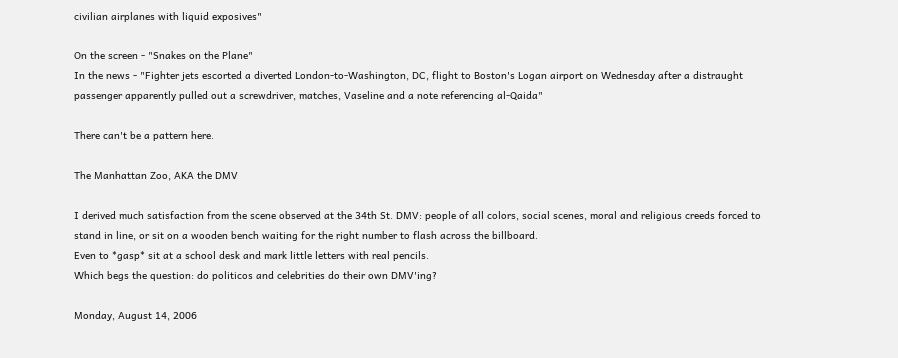civilian airplanes with liquid exposives"

On the screen - "Snakes on the Plane"
In the news - "Fighter jets escorted a diverted London-to-Washington, DC, flight to Boston's Logan airport on Wednesday after a distraught passenger apparently pulled out a screwdriver, matches, Vaseline and a note referencing al-Qaida"

There can't be a pattern here.

The Manhattan Zoo, AKA the DMV

I derived much satisfaction from the scene observed at the 34th St. DMV: people of all colors, social scenes, moral and religious creeds forced to stand in line, or sit on a wooden bench waiting for the right number to flash across the billboard.
Even to *gasp* sit at a school desk and mark little letters with real pencils.
Which begs the question: do politicos and celebrities do their own DMV'ing?

Monday, August 14, 2006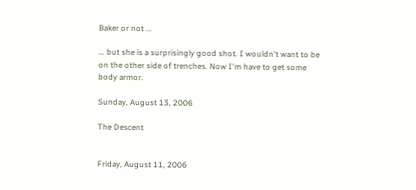Baker or not ...

... but she is a surprisingly good shot. I wouldn't want to be on the other side of trenches. Now I'm have to get some body armor.

Sunday, August 13, 2006

The Descent


Friday, August 11, 2006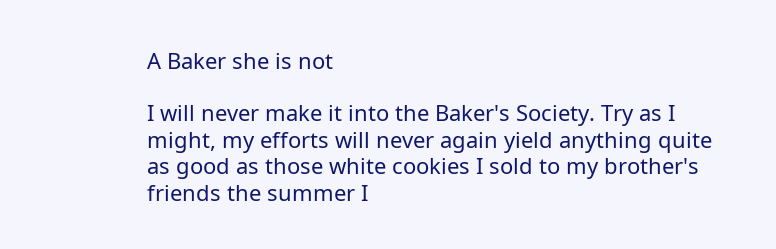A Baker she is not

I will never make it into the Baker's Society. Try as I might, my efforts will never again yield anything quite as good as those white cookies I sold to my brother's friends the summer I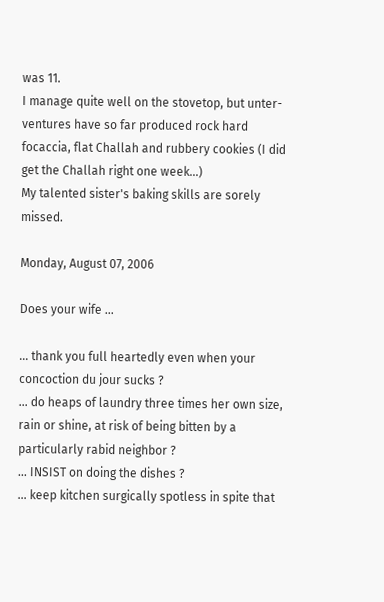was 11.
I manage quite well on the stovetop, but unter-ventures have so far produced rock hard focaccia, flat Challah and rubbery cookies (I did get the Challah right one week...)
My talented sister's baking skills are sorely missed.

Monday, August 07, 2006

Does your wife ...

... thank you full heartedly even when your concoction du jour sucks ?
... do heaps of laundry three times her own size, rain or shine, at risk of being bitten by a particularly rabid neighbor ?
... INSIST on doing the dishes ?
... keep kitchen surgically spotless in spite that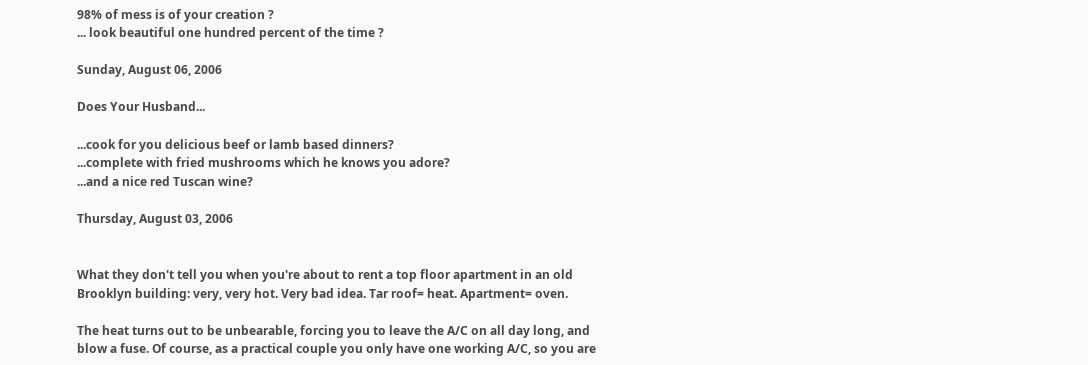98% of mess is of your creation ?
... look beautiful one hundred percent of the time ?

Sunday, August 06, 2006

Does Your Husband...

...cook for you delicious beef or lamb based dinners?
...complete with fried mushrooms which he knows you adore?
...and a nice red Tuscan wine?

Thursday, August 03, 2006


What they don't tell you when you're about to rent a top floor apartment in an old Brooklyn building: very, very hot. Very bad idea. Tar roof= heat. Apartment= oven.

The heat turns out to be unbearable, forcing you to leave the A/C on all day long, and blow a fuse. Of course, as a practical couple you only have one working A/C, so you are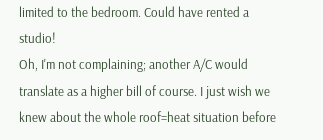limited to the bedroom. Could have rented a studio!
Oh, I'm not complaining; another A/C would translate as a higher bill of course. I just wish we knew about the whole roof=heat situation before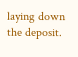laying down the deposit.